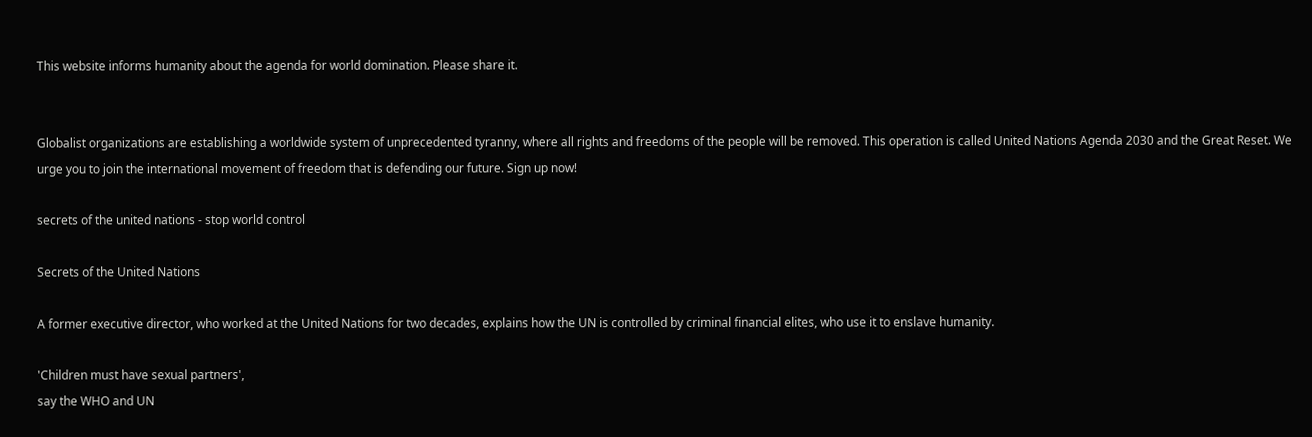This website informs humanity about the agenda for world domination. Please share it.


Globalist organizations are establishing a worldwide system of unprecedented tyranny, where all rights and freedoms of the people will be removed. This operation is called United Nations Agenda 2030 and the Great Reset. We urge you to join the international movement of freedom that is defending our future. Sign up now!

secrets of the united nations - stop world control

Secrets of the United Nations

A former executive director, who worked at the United Nations for two decades, explains how the UN is controlled by criminal financial elites, who use it to enslave humanity.

'Children must have sexual partners',
say the WHO and UN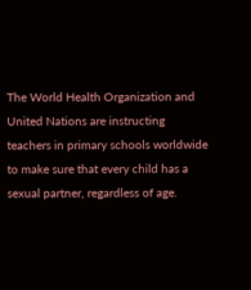The World Health Organization and United Nations are instructing teachers in primary schools worldwide to make sure that every child has a sexual partner, regardless of age.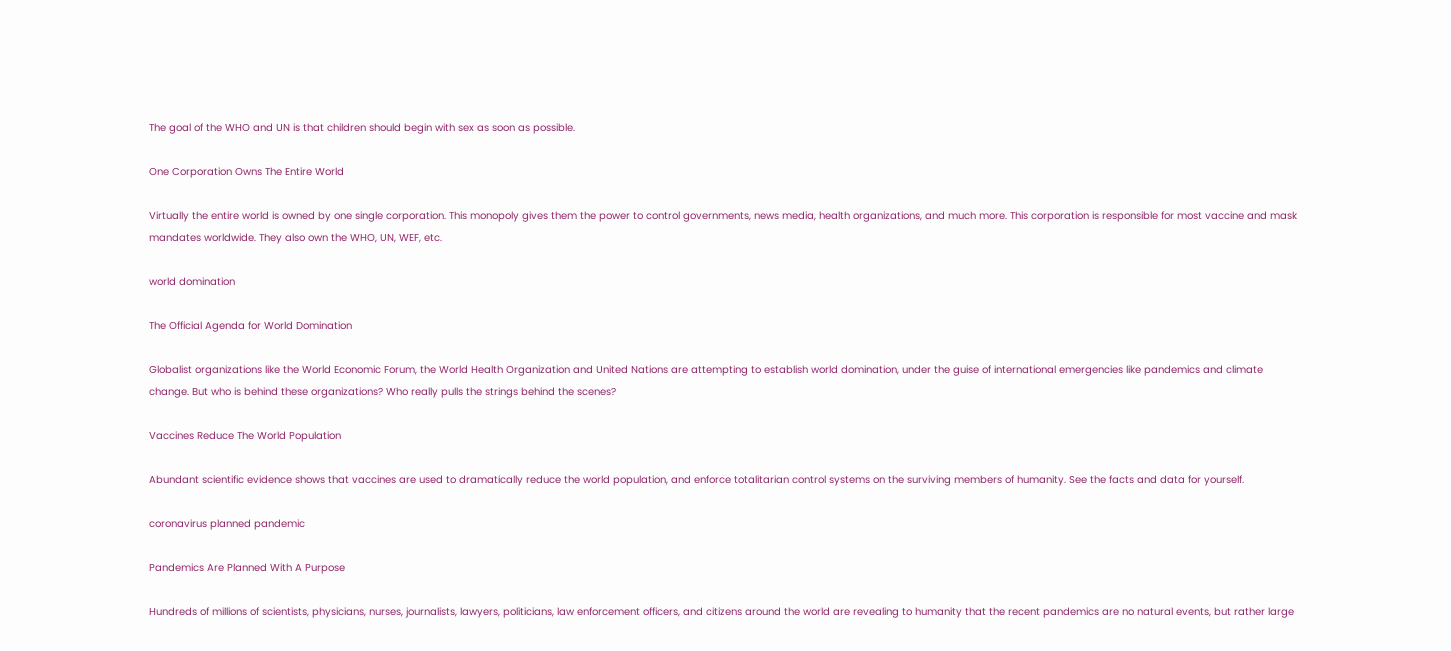The goal of the WHO and UN is that children should begin with sex as soon as possible.

One Corporation Owns The Entire World

Virtually the entire world is owned by one single corporation. This monopoly gives them the power to control governments, news media, health organizations, and much more. This corporation is responsible for most vaccine and mask mandates worldwide. They also own the WHO, UN, WEF, etc.

world domination

The Official Agenda for World Domination

Globalist organizations like the World Economic Forum, the World Health Organization and United Nations are attempting to establish world domination, under the guise of international emergencies like pandemics and climate change. But who is behind these organizations? Who really pulls the strings behind the scenes?

Vaccines Reduce The World Population

Abundant scientific evidence shows that vaccines are used to dramatically reduce the world population, and enforce totalitarian control systems on the surviving members of humanity. See the facts and data for yourself.

coronavirus planned pandemic

Pandemics Are Planned With A Purpose

Hundreds of millions of scientists, physicians, nurses, journalists, lawyers, politicians, law enforcement officers, and citizens around the world are revealing to humanity that the recent pandemics are no natural events, but rather large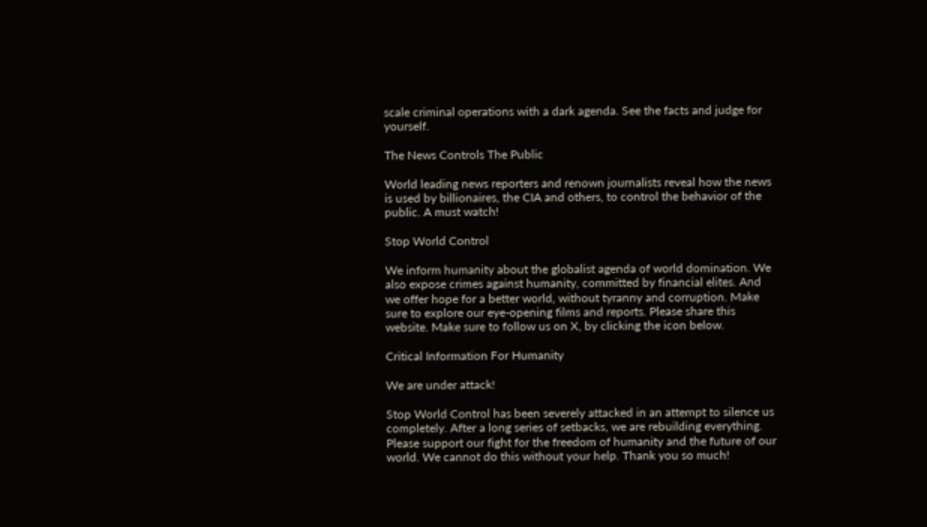scale criminal operations with a dark agenda. See the facts and judge for yourself.

The News Controls The Public

World leading news reporters and renown journalists reveal how the news is used by billionaires, the CIA and others, to control the behavior of the public. A must watch!

Stop World Control

We inform humanity about the globalist agenda of world domination. We also expose crimes against humanity, committed by financial elites. And we offer hope for a better world, without tyranny and corruption. Make sure to explore our eye-opening films and reports. Please share this website. Make sure to follow us on X, by clicking the icon below.

Critical Information For Humanity

We are under attack!

Stop World Control has been severely attacked in an attempt to silence us completely. After a long series of setbacks, we are rebuilding everything. Please support our fight for the freedom of humanity and the future of our world. We cannot do this without your help. Thank you so much!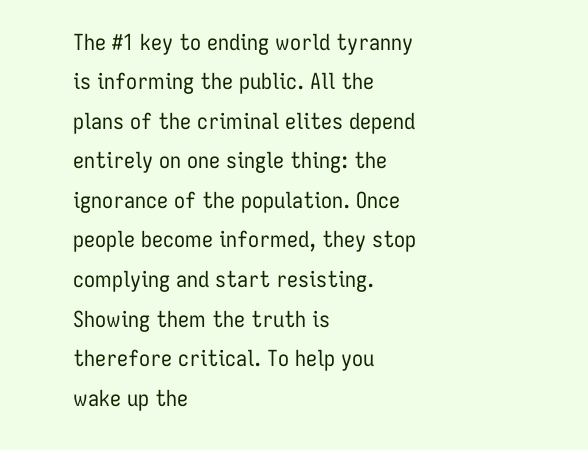The #1 key to ending world tyranny is informing the public. All the plans of the criminal elites depend entirely on one single thing: the ignorance of the population. Once people become informed, they stop complying and start resisting. Showing them the truth is therefore critical. To help you wake up the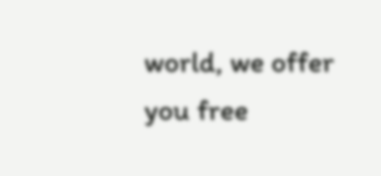world, we offer you free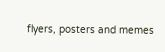flyers, posters and memes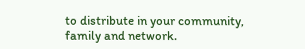to distribute in your community, family and network.